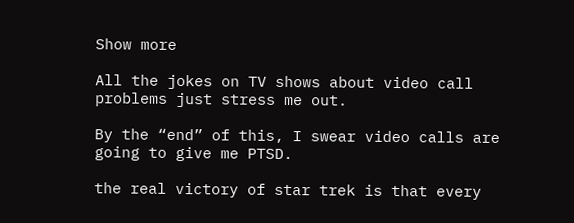Show more

All the jokes on TV shows about video call problems just stress me out.

By the “end” of this, I swear video calls are going to give me PTSD.

the real victory of star trek is that every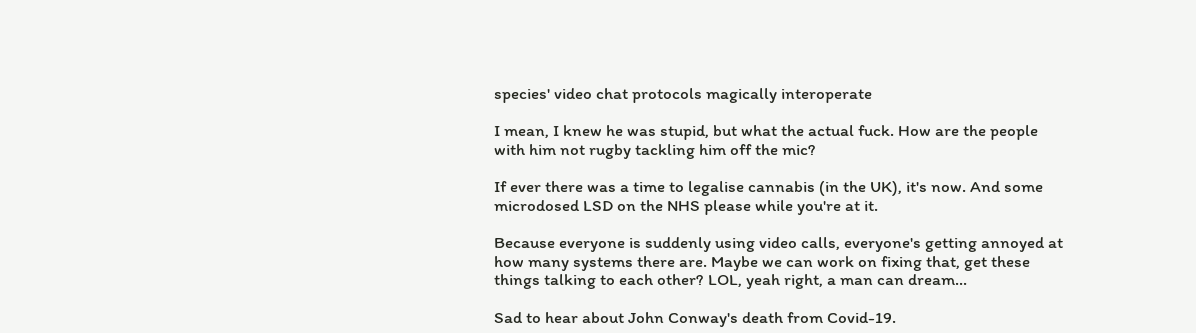species' video chat protocols magically interoperate

I mean, I knew he was stupid, but what the actual fuck. How are the people with him not rugby tackling him off the mic?

If ever there was a time to legalise cannabis (in the UK), it's now. And some microdosed LSD on the NHS please while you're at it.

Because everyone is suddenly using video calls, everyone's getting annoyed at how many systems there are. Maybe we can work on fixing that, get these things talking to each other? LOL, yeah right, a man can dream...

Sad to hear about John Conway's death from Covid-19.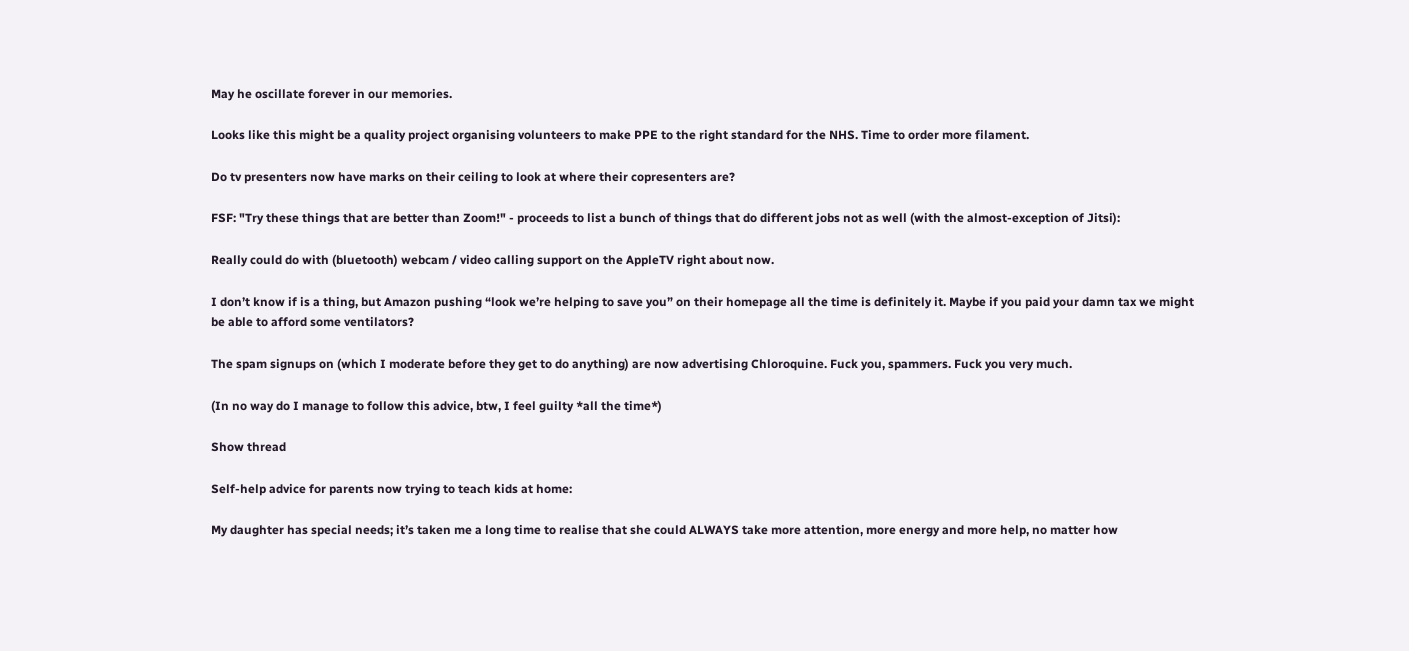May he oscillate forever in our memories.

Looks like this might be a quality project organising volunteers to make PPE to the right standard for the NHS. Time to order more filament.

Do tv presenters now have marks on their ceiling to look at where their copresenters are?

FSF: "Try these things that are better than Zoom!" - proceeds to list a bunch of things that do different jobs not as well (with the almost-exception of Jitsi):

Really could do with (bluetooth) webcam / video calling support on the AppleTV right about now.

I don’t know if is a thing, but Amazon pushing “look we’re helping to save you” on their homepage all the time is definitely it. Maybe if you paid your damn tax we might be able to afford some ventilators?

The spam signups on (which I moderate before they get to do anything) are now advertising Chloroquine. Fuck you, spammers. Fuck you very much.

(In no way do I manage to follow this advice, btw, I feel guilty *all the time*)

Show thread

Self-help advice for parents now trying to teach kids at home:

My daughter has special needs; it’s taken me a long time to realise that she could ALWAYS take more attention, more energy and more help, no matter how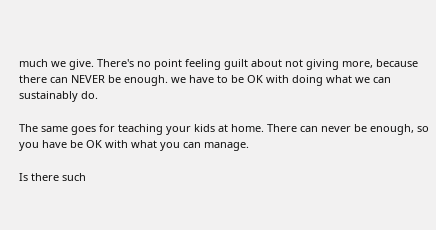much we give. There's no point feeling guilt about not giving more, because there can NEVER be enough. we have to be OK with doing what we can sustainably do.

The same goes for teaching your kids at home. There can never be enough, so you have be OK with what you can manage.

Is there such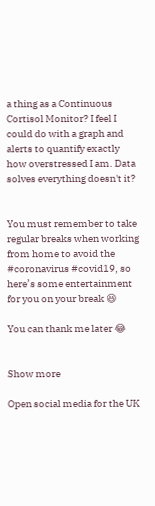a thing as a Continuous Cortisol Monitor? I feel I could do with a graph and alerts to quantify exactly how overstressed I am. Data solves everything doesn't it?


You must remember to take regular breaks when working from home to avoid the #coronavirus #covid19, so here’s some entertainment for you on your break 😆

You can thank me later 😂


Show more

Open social media for the UK